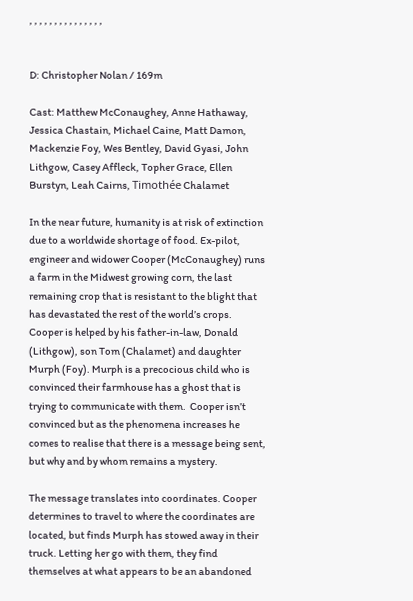, , , , , , , , , , , , , , ,


D: Christopher Nolan / 169m

Cast: Matthew McConaughey, Anne Hathaway, Jessica Chastain, Michael Caine, Matt Damon, Mackenzie Foy, Wes Bentley, David Gyasi, John Lithgow, Casey Affleck, Topher Grace, Ellen Burstyn, Leah Cairns, Timothée Chalamet

In the near future, humanity is at risk of extinction due to a worldwide shortage of food. Ex-pilot, engineer and widower Cooper (McConaughey) runs a farm in the Midwest growing corn, the last remaining crop that is resistant to the blight that has devastated the rest of the world’s crops. Cooper is helped by his father-in-law, Donald (Lithgow), son Tom (Chalamet) and daughter Murph (Foy). Murph is a precocious child who is convinced their farmhouse has a ghost that is trying to communicate with them.  Cooper isn’t convinced but as the phenomena increases he comes to realise that there is a message being sent, but why and by whom remains a mystery.

The message translates into coordinates. Cooper determines to travel to where the coordinates are located, but finds Murph has stowed away in their truck. Letting her go with them, they find themselves at what appears to be an abandoned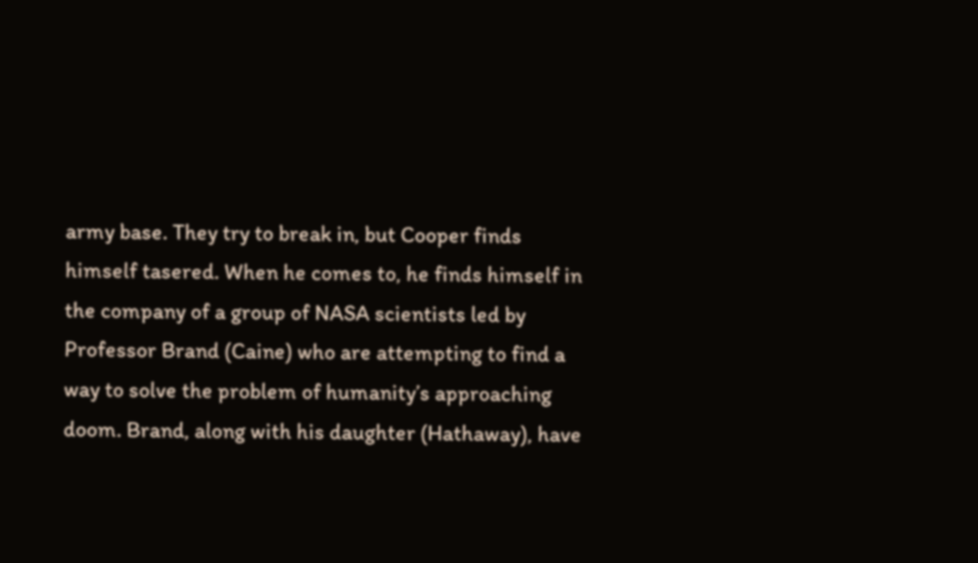army base. They try to break in, but Cooper finds himself tasered. When he comes to, he finds himself in the company of a group of NASA scientists led by Professor Brand (Caine) who are attempting to find a way to solve the problem of humanity’s approaching doom. Brand, along with his daughter (Hathaway), have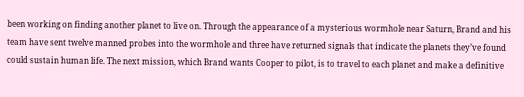been working on finding another planet to live on. Through the appearance of a mysterious wormhole near Saturn, Brand and his team have sent twelve manned probes into the wormhole and three have returned signals that indicate the planets they’ve found could sustain human life. The next mission, which Brand wants Cooper to pilot, is to travel to each planet and make a definitive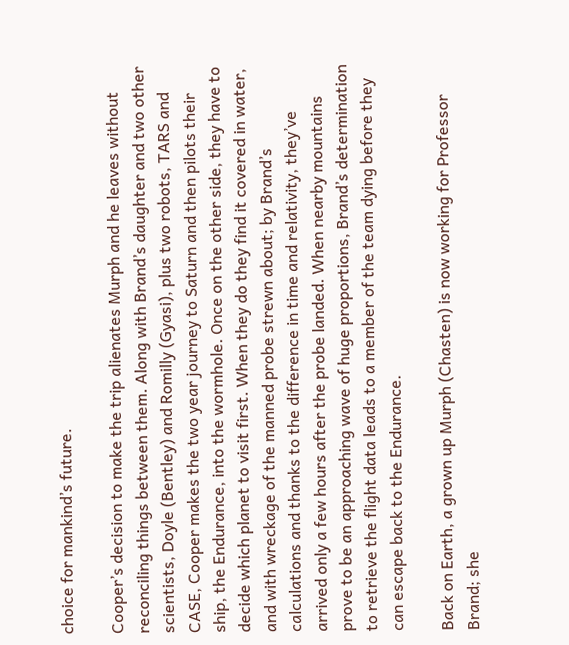choice for mankind’s future.

Cooper’s decision to make the trip alienates Murph and he leaves without reconciling things between them. Along with Brand’s daughter and two other scientists, Doyle (Bentley) and Romilly (Gyasi), plus two robots, TARS and CASE, Cooper makes the two year journey to Saturn and then pilots their ship, the Endurance, into the wormhole. Once on the other side, they have to decide which planet to visit first. When they do they find it covered in water, and with wreckage of the manned probe strewn about; by Brand’s calculations and thanks to the difference in time and relativity, they’ve arrived only a few hours after the probe landed. When nearby mountains prove to be an approaching wave of huge proportions, Brand’s determination to retrieve the flight data leads to a member of the team dying before they can escape back to the Endurance.

Back on Earth, a grown up Murph (Chasten) is now working for Professor Brand; she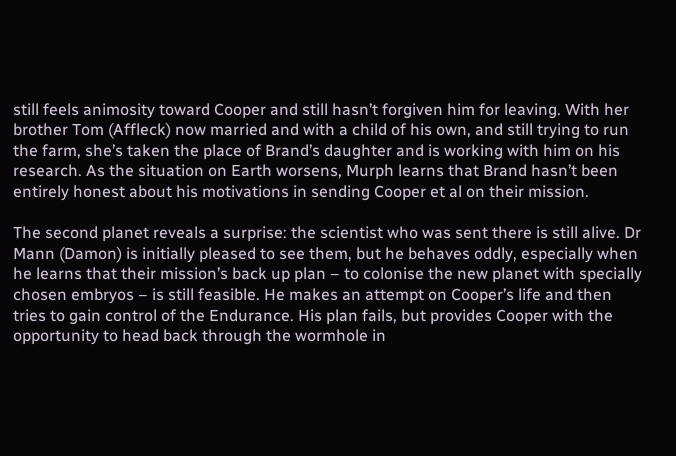still feels animosity toward Cooper and still hasn’t forgiven him for leaving. With her brother Tom (Affleck) now married and with a child of his own, and still trying to run the farm, she’s taken the place of Brand’s daughter and is working with him on his research. As the situation on Earth worsens, Murph learns that Brand hasn’t been entirely honest about his motivations in sending Cooper et al on their mission.

The second planet reveals a surprise: the scientist who was sent there is still alive. Dr Mann (Damon) is initially pleased to see them, but he behaves oddly, especially when he learns that their mission’s back up plan – to colonise the new planet with specially chosen embryos – is still feasible. He makes an attempt on Cooper’s life and then tries to gain control of the Endurance. His plan fails, but provides Cooper with the opportunity to head back through the wormhole in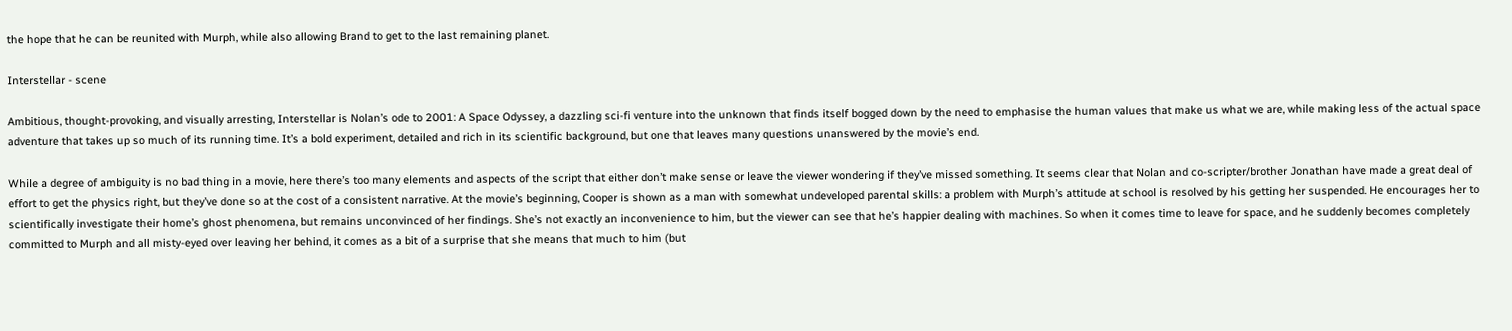the hope that he can be reunited with Murph, while also allowing Brand to get to the last remaining planet.

Interstellar - scene

Ambitious, thought-provoking, and visually arresting, Interstellar is Nolan’s ode to 2001: A Space Odyssey, a dazzling sci-fi venture into the unknown that finds itself bogged down by the need to emphasise the human values that make us what we are, while making less of the actual space adventure that takes up so much of its running time. It’s a bold experiment, detailed and rich in its scientific background, but one that leaves many questions unanswered by the movie’s end.

While a degree of ambiguity is no bad thing in a movie, here there’s too many elements and aspects of the script that either don’t make sense or leave the viewer wondering if they’ve missed something. It seems clear that Nolan and co-scripter/brother Jonathan have made a great deal of effort to get the physics right, but they’ve done so at the cost of a consistent narrative. At the movie’s beginning, Cooper is shown as a man with somewhat undeveloped parental skills: a problem with Murph’s attitude at school is resolved by his getting her suspended. He encourages her to scientifically investigate their home’s ghost phenomena, but remains unconvinced of her findings. She’s not exactly an inconvenience to him, but the viewer can see that he’s happier dealing with machines. So when it comes time to leave for space, and he suddenly becomes completely committed to Murph and all misty-eyed over leaving her behind, it comes as a bit of a surprise that she means that much to him (but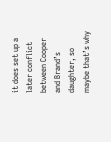it does set up a later conflict between Cooper and Brand’s daughter, so maybe that’s why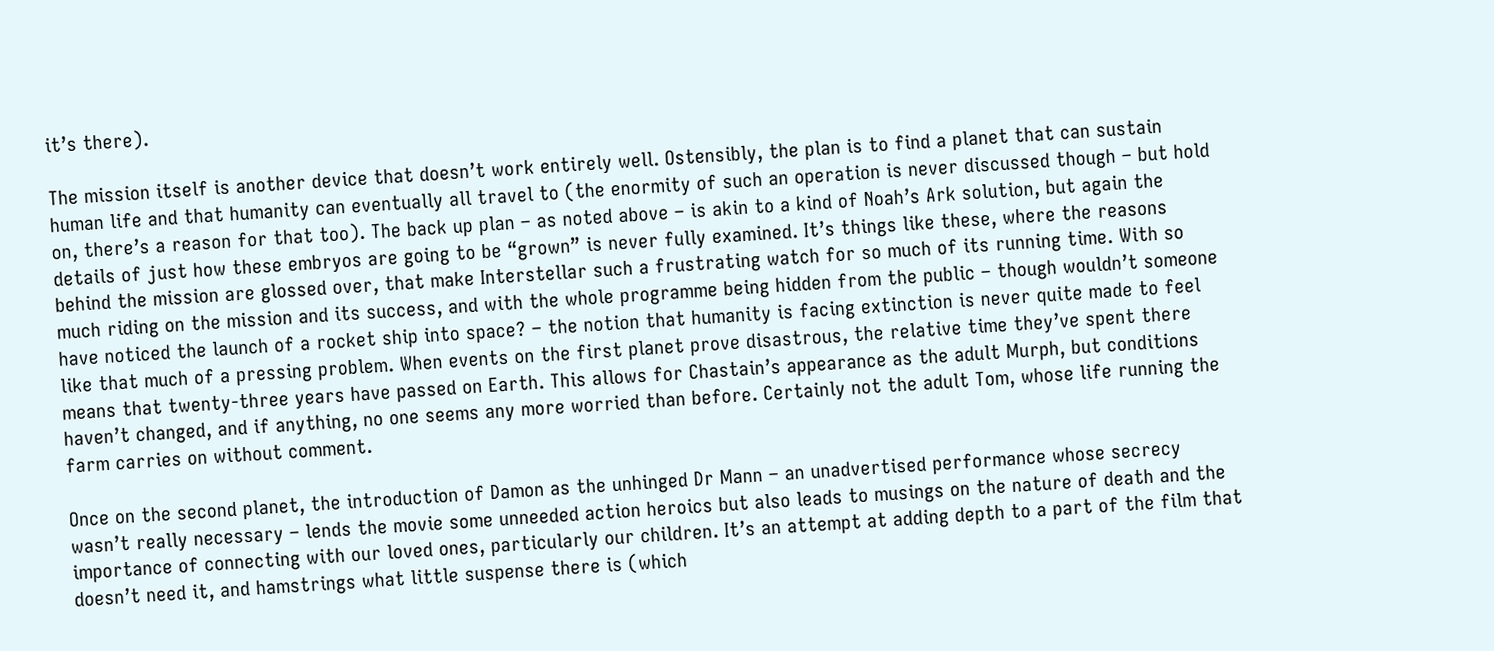it’s there).

The mission itself is another device that doesn’t work entirely well. Ostensibly, the plan is to find a planet that can sustain human life and that humanity can eventually all travel to (the enormity of such an operation is never discussed though – but hold on, there’s a reason for that too). The back up plan – as noted above – is akin to a kind of Noah’s Ark solution, but again the details of just how these embryos are going to be “grown” is never fully examined. It’s things like these, where the reasons behind the mission are glossed over, that make Interstellar such a frustrating watch for so much of its running time. With so much riding on the mission and its success, and with the whole programme being hidden from the public – though wouldn’t someone have noticed the launch of a rocket ship into space? – the notion that humanity is facing extinction is never quite made to feel like that much of a pressing problem. When events on the first planet prove disastrous, the relative time they’ve spent there means that twenty-three years have passed on Earth. This allows for Chastain’s appearance as the adult Murph, but conditions haven’t changed, and if anything, no one seems any more worried than before. Certainly not the adult Tom, whose life running the farm carries on without comment.

Once on the second planet, the introduction of Damon as the unhinged Dr Mann – an unadvertised performance whose secrecy wasn’t really necessary – lends the movie some unneeded action heroics but also leads to musings on the nature of death and the importance of connecting with our loved ones, particularly our children. It’s an attempt at adding depth to a part of the film that doesn’t need it, and hamstrings what little suspense there is (which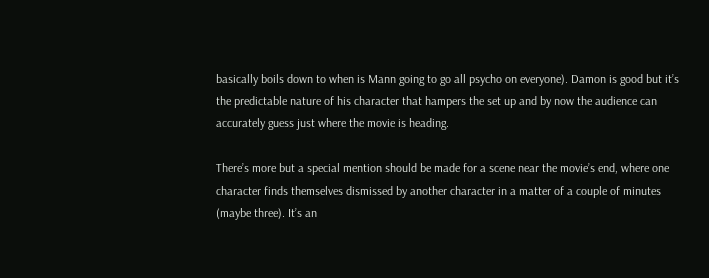basically boils down to when is Mann going to go all psycho on everyone). Damon is good but it’s the predictable nature of his character that hampers the set up and by now the audience can accurately guess just where the movie is heading.

There’s more but a special mention should be made for a scene near the movie’s end, where one character finds themselves dismissed by another character in a matter of a couple of minutes (maybe three). It’s an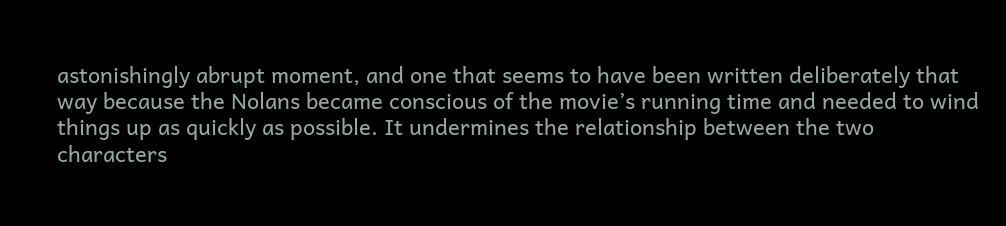astonishingly abrupt moment, and one that seems to have been written deliberately that way because the Nolans became conscious of the movie’s running time and needed to wind things up as quickly as possible. It undermines the relationship between the two characters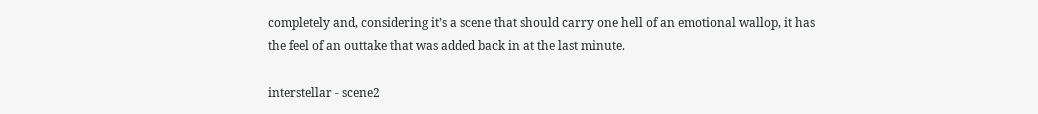completely and, considering it’s a scene that should carry one hell of an emotional wallop, it has the feel of an outtake that was added back in at the last minute.

interstellar - scene2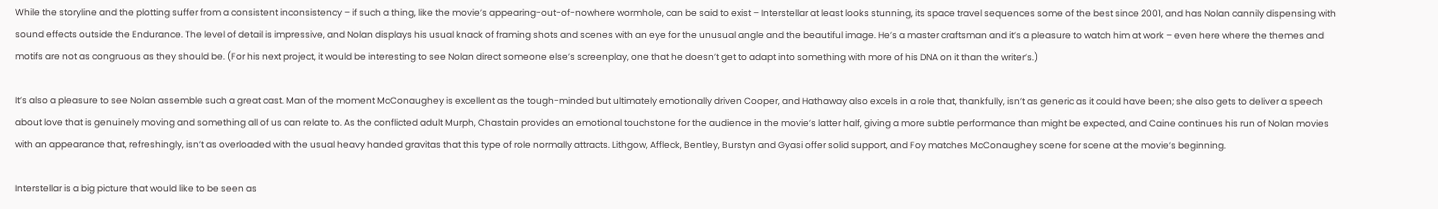While the storyline and the plotting suffer from a consistent inconsistency – if such a thing, like the movie’s appearing-out-of-nowhere wormhole, can be said to exist – Interstellar at least looks stunning, its space travel sequences some of the best since 2001, and has Nolan cannily dispensing with sound effects outside the Endurance. The level of detail is impressive, and Nolan displays his usual knack of framing shots and scenes with an eye for the unusual angle and the beautiful image. He’s a master craftsman and it’s a pleasure to watch him at work – even here where the themes and motifs are not as congruous as they should be. (For his next project, it would be interesting to see Nolan direct someone else’s screenplay, one that he doesn’t get to adapt into something with more of his DNA on it than the writer’s.)

It’s also a pleasure to see Nolan assemble such a great cast. Man of the moment McConaughey is excellent as the tough-minded but ultimately emotionally driven Cooper, and Hathaway also excels in a role that, thankfully, isn’t as generic as it could have been; she also gets to deliver a speech about love that is genuinely moving and something all of us can relate to. As the conflicted adult Murph, Chastain provides an emotional touchstone for the audience in the movie’s latter half, giving a more subtle performance than might be expected, and Caine continues his run of Nolan movies with an appearance that, refreshingly, isn’t as overloaded with the usual heavy handed gravitas that this type of role normally attracts. Lithgow, Affleck, Bentley, Burstyn and Gyasi offer solid support, and Foy matches McConaughey scene for scene at the movie’s beginning.

Interstellar is a big picture that would like to be seen as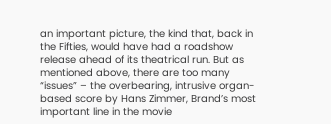an important picture, the kind that, back in the Fifties, would have had a roadshow release ahead of its theatrical run. But as mentioned above, there are too many “issues” – the overbearing, intrusive organ-based score by Hans Zimmer, Brand’s most important line in the movie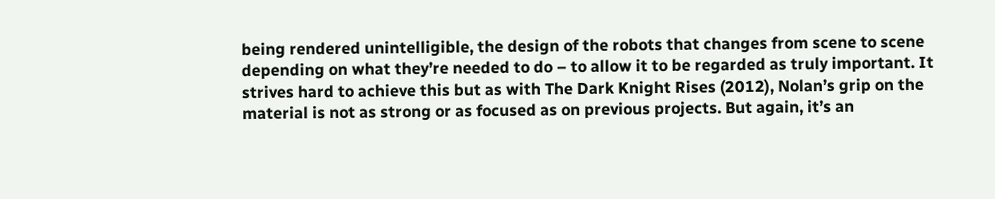being rendered unintelligible, the design of the robots that changes from scene to scene depending on what they’re needed to do – to allow it to be regarded as truly important. It strives hard to achieve this but as with The Dark Knight Rises (2012), Nolan’s grip on the material is not as strong or as focused as on previous projects. But again, it’s an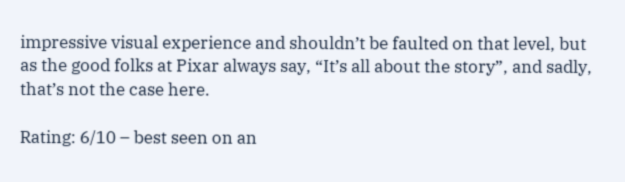impressive visual experience and shouldn’t be faulted on that level, but as the good folks at Pixar always say, “It’s all about the story”, and sadly, that’s not the case here.

Rating: 6/10 – best seen on an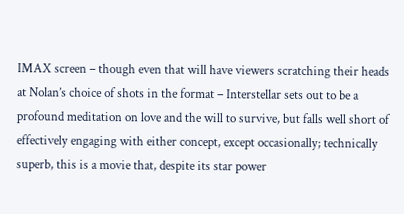IMAX screen – though even that will have viewers scratching their heads at Nolan’s choice of shots in the format – Interstellar sets out to be a profound meditation on love and the will to survive, but falls well short of effectively engaging with either concept, except occasionally; technically superb, this is a movie that, despite its star power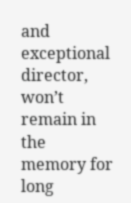and exceptional director, won’t remain in the memory for long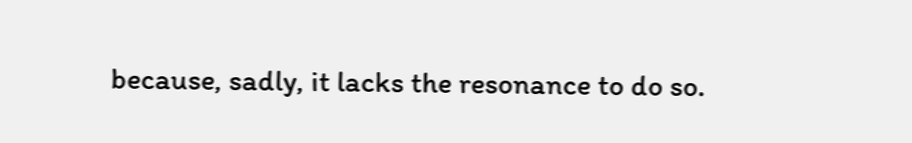because, sadly, it lacks the resonance to do so.